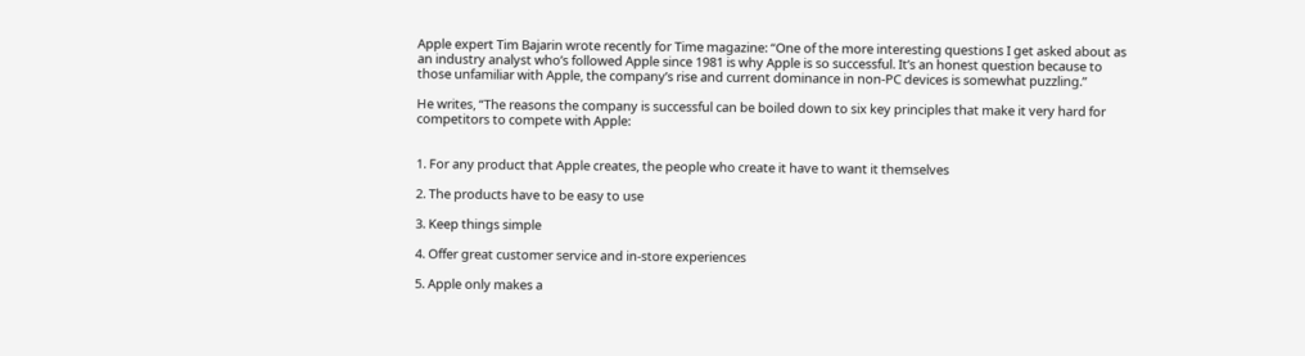Apple expert Tim Bajarin wrote recently for Time magazine: “One of the more interesting questions I get asked about as an industry analyst who’s followed Apple since 1981 is why Apple is so successful. It’s an honest question because to those unfamiliar with Apple, the company’s rise and current dominance in non-PC devices is somewhat puzzling.”

He writes, “The reasons the company is successful can be boiled down to six key principles that make it very hard for competitors to compete with Apple:


1. For any product that Apple creates, the people who create it have to want it themselves

2. The products have to be easy to use

3. Keep things simple

4. Offer great customer service and in-store experiences

5. Apple only makes a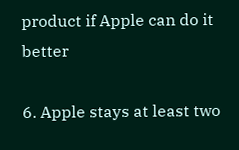product if Apple can do it better

6. Apple stays at least two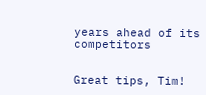years ahead of its competitors


Great tips, Tim!